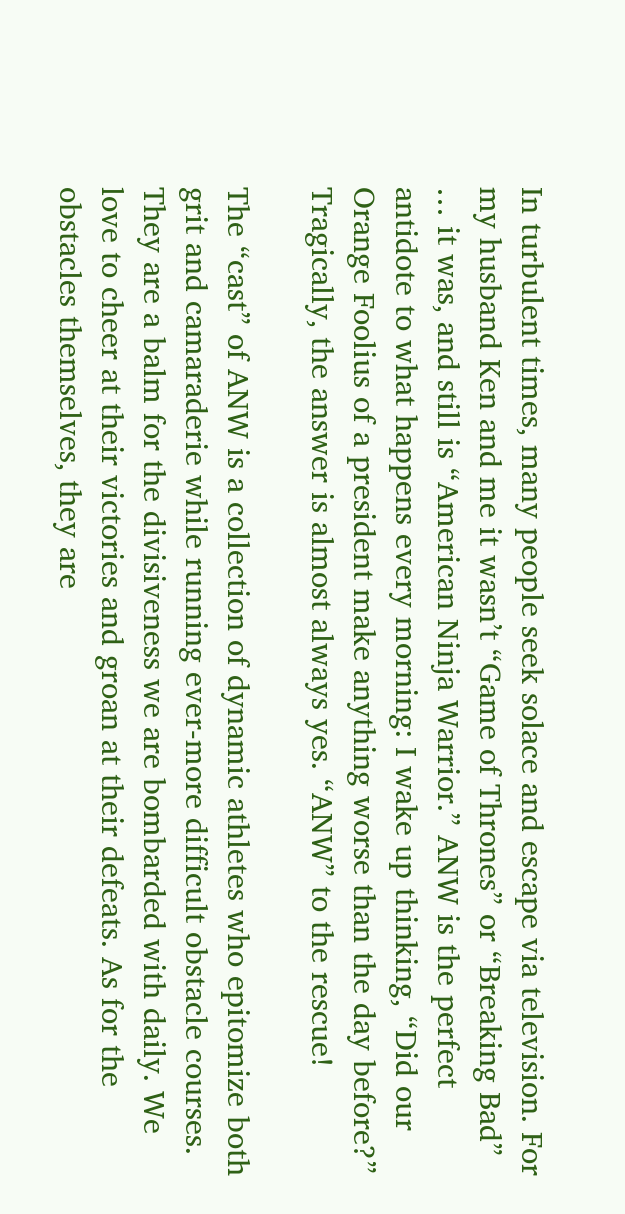In turbulent times, many people seek solace and escape via television. For my husband Ken and me it wasn’t “Game of Thrones” or “Breaking Bad” … it was, and still is “American Ninja Warrior.” ANW is the perfect antidote to what happens every morning: I wake up thinking, “Did our Orange Foolius of a president make anything worse than the day before?” Tragically, the answer is almost always yes. “ANW” to the rescue!

The “cast” of ANW is a collection of dynamic athletes who epitomize both grit and camaraderie while running ever-more difficult obstacle courses. They are a balm for the divisiveness we are bombarded with daily. We love to cheer at their victories and groan at their defeats. As for the obstacles themselves, they are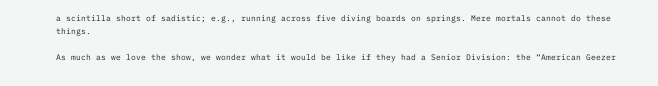a scintilla short of sadistic; e.g., running across five diving boards on springs. Mere mortals cannot do these things.

As much as we love the show, we wonder what it would be like if they had a Senior Division: the “American Geezer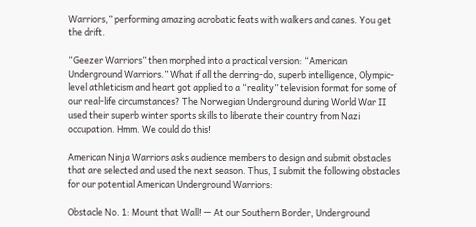Warriors,” performing amazing acrobatic feats with walkers and canes. You get the drift.

“Geezer Warriors” then morphed into a practical version: “American Underground Warriors.” What if all the derring-do, superb intelligence, Olympic-level athleticism and heart got applied to a “reality” television format for some of our real-life circumstances? The Norwegian Underground during World War II used their superb winter sports skills to liberate their country from Nazi occupation. Hmm. We could do this!

American Ninja Warriors asks audience members to design and submit obstacles that are selected and used the next season. Thus, I submit the following obstacles for our potential American Underground Warriors:

Obstacle No. 1: Mount that Wall! — At our Southern Border, Underground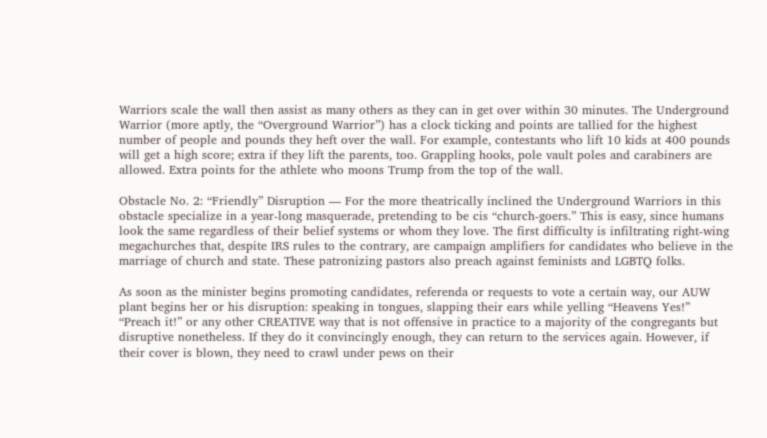Warriors scale the wall then assist as many others as they can in get over within 30 minutes. The Underground Warrior (more aptly, the “Overground Warrior”) has a clock ticking and points are tallied for the highest number of people and pounds they heft over the wall. For example, contestants who lift 10 kids at 400 pounds will get a high score; extra if they lift the parents, too. Grappling hooks, pole vault poles and carabiners are allowed. Extra points for the athlete who moons Trump from the top of the wall.

Obstacle No. 2: “Friendly” Disruption — For the more theatrically inclined the Underground Warriors in this obstacle specialize in a year-long masquerade, pretending to be cis “church-goers.” This is easy, since humans look the same regardless of their belief systems or whom they love. The first difficulty is infiltrating right-wing megachurches that, despite IRS rules to the contrary, are campaign amplifiers for candidates who believe in the marriage of church and state. These patronizing pastors also preach against feminists and LGBTQ folks.

As soon as the minister begins promoting candidates, referenda or requests to vote a certain way, our AUW plant begins her or his disruption: speaking in tongues, slapping their ears while yelling “Heavens Yes!” “Preach it!” or any other CREATIVE way that is not offensive in practice to a majority of the congregants but disruptive nonetheless. If they do it convincingly enough, they can return to the services again. However, if their cover is blown, they need to crawl under pews on their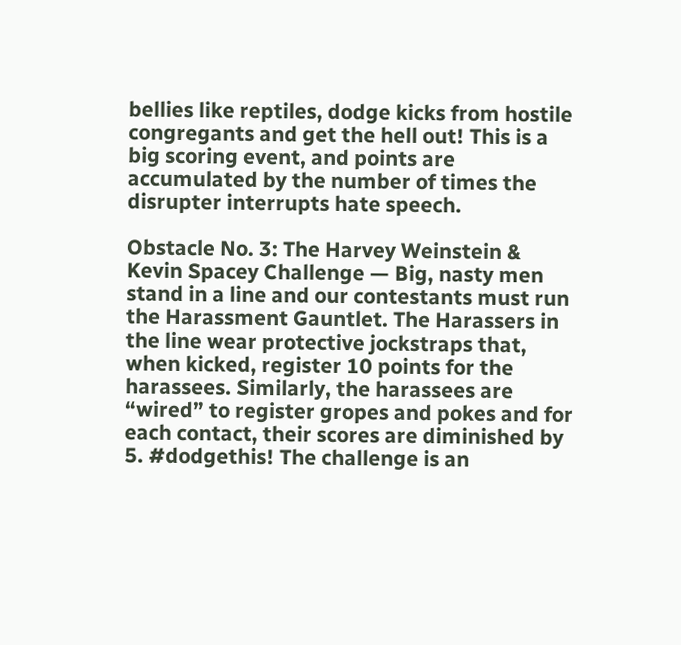bellies like reptiles, dodge kicks from hostile congregants and get the hell out! This is a big scoring event, and points are accumulated by the number of times the disrupter interrupts hate speech.

Obstacle No. 3: The Harvey Weinstein & Kevin Spacey Challenge — Big, nasty men stand in a line and our contestants must run the Harassment Gauntlet. The Harassers in the line wear protective jockstraps that, when kicked, register 10 points for the harassees. Similarly, the harassees are “wired” to register gropes and pokes and for each contact, their scores are diminished by 5. #dodgethis! The challenge is an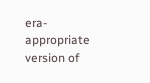era-appropriate version of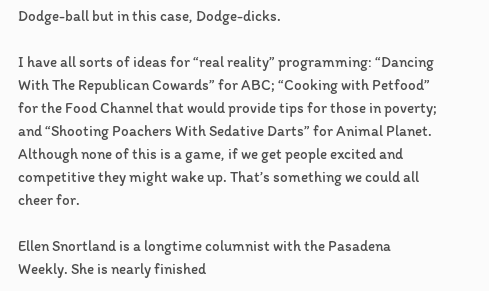Dodge-ball but in this case, Dodge-dicks.

I have all sorts of ideas for “real reality” programming: “Dancing With The Republican Cowards” for ABC; “Cooking with Petfood” for the Food Channel that would provide tips for those in poverty; and “Shooting Poachers With Sedative Darts” for Animal Planet. Although none of this is a game, if we get people excited and competitive they might wake up. That’s something we could all cheer for.

Ellen Snortland is a longtime columnist with the Pasadena Weekly. She is nearly finished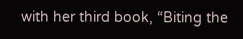with her third book, “Biting the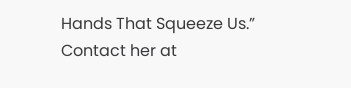Hands That Squeeze Us.” Contact her at